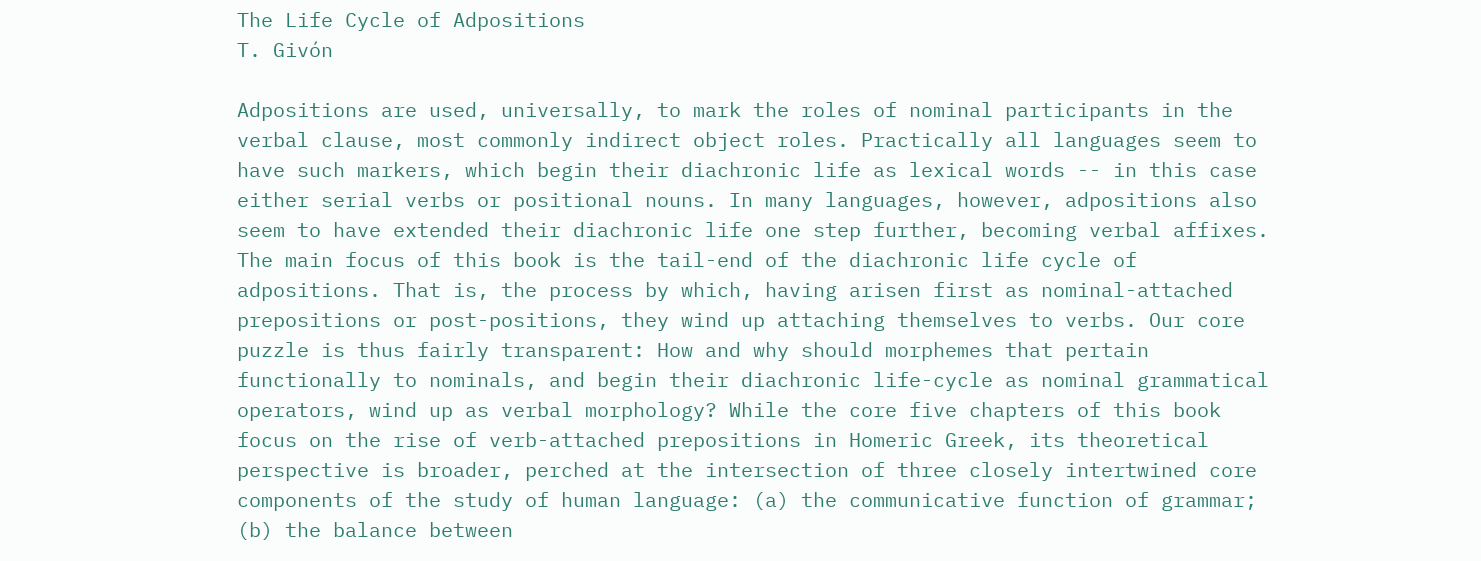The Life Cycle of Adpositions
T. Givón

Adpositions are used, universally, to mark the roles of nominal participants in the verbal clause, most commonly indirect object roles. Practically all languages seem to have such markers, which begin their diachronic life as lexical words -- in this case either serial verbs or positional nouns. In many languages, however, adpositions also seem to have extended their diachronic life one step further, becoming verbal affixes. The main focus of this book is the tail-end of the diachronic life cycle of adpositions. That is, the process by which, having arisen first as nominal-attached prepositions or post-positions, they wind up attaching themselves to verbs. Our core puzzle is thus fairly transparent: How and why should morphemes that pertain functionally to nominals, and begin their diachronic life-cycle as nominal grammatical operators, wind up as verbal morphology? While the core five chapters of this book focus on the rise of verb-attached prepositions in Homeric Greek, its theoretical perspective is broader, perched at the intersection of three closely intertwined core components of the study of human language: (a) the communicative function of grammar; (b) the balance between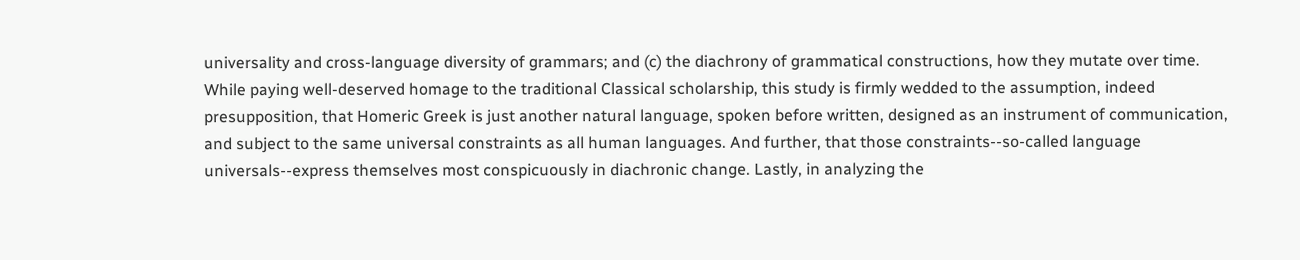universality and cross-language diversity of grammars; and (c) the diachrony of grammatical constructions, how they mutate over time. While paying well-deserved homage to the traditional Classical scholarship, this study is firmly wedded to the assumption, indeed presupposition, that Homeric Greek is just another natural language, spoken before written, designed as an instrument of communication, and subject to the same universal constraints as all human languages. And further, that those constraints--so-called language universals--express themselves most conspicuously in diachronic change. Lastly, in analyzing the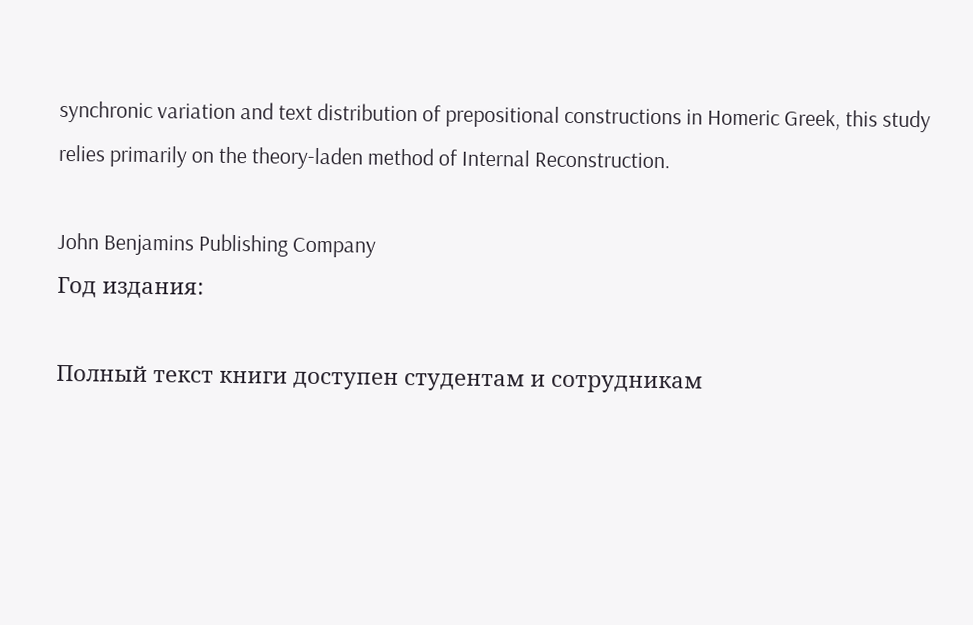synchronic variation and text distribution of prepositional constructions in Homeric Greek, this study relies primarily on the theory-laden method of Internal Reconstruction.

John Benjamins Publishing Company
Год издания:

Полный текст книги доступен студентам и сотрудникам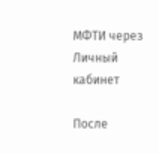МФТИ через Личный кабинет

После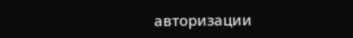авторизации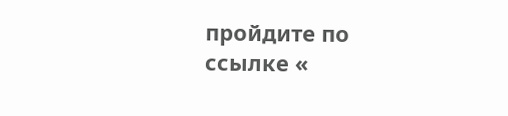пройдите по ссылке «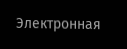Электронная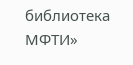библиотека МФТИ»